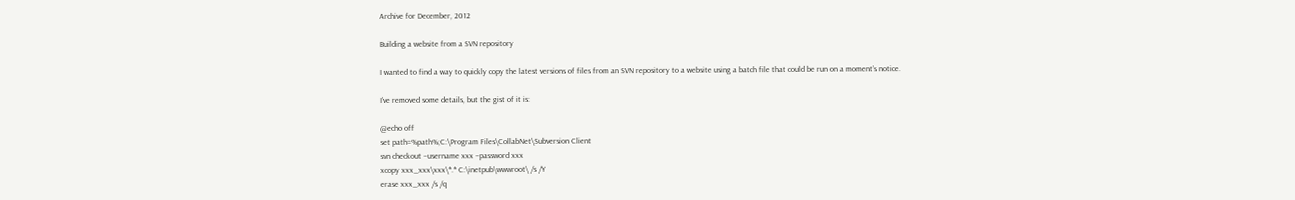Archive for December, 2012

Building a website from a SVN repository

I wanted to find a way to quickly copy the latest versions of files from an SVN repository to a website using a batch file that could be run on a moment’s notice.

I’ve removed some details, but the gist of it is:

@echo off
set path=%path%;C:\Program Files\CollabNet\Subversion Client
svn checkout –username xxx –password xxx
xcopy xxx_xxx\xxx\*.* C:\inetpub\wwwroot\ /s /Y
erase xxx_xxx /s /q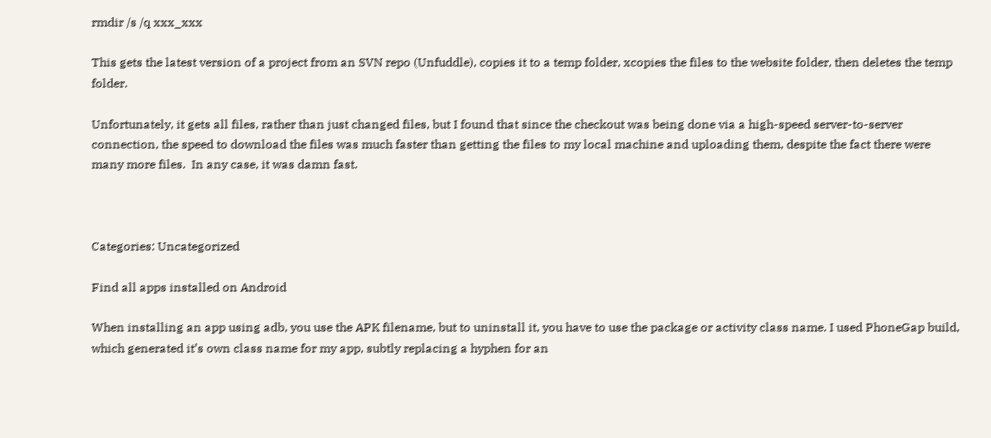rmdir /s /q xxx_xxx

This gets the latest version of a project from an SVN repo (Unfuddle), copies it to a temp folder, xcopies the files to the website folder, then deletes the temp folder.

Unfortunately, it gets all files, rather than just changed files, but I found that since the checkout was being done via a high-speed server-to-server connection, the speed to download the files was much faster than getting the files to my local machine and uploading them, despite the fact there were many more files.  In any case, it was damn fast.



Categories: Uncategorized

Find all apps installed on Android

When installing an app using adb, you use the APK filename, but to uninstall it, you have to use the package or activity class name. I used PhoneGap build, which generated it’s own class name for my app, subtly replacing a hyphen for an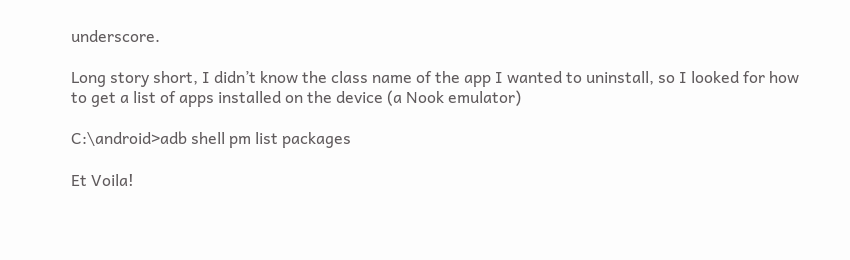underscore.

Long story short, I didn’t know the class name of the app I wanted to uninstall, so I looked for how to get a list of apps installed on the device (a Nook emulator)

C:\android>adb shell pm list packages

Et Voila!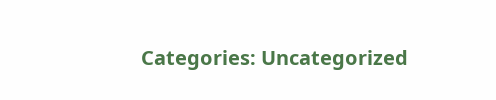Categories: Uncategorized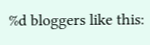%d bloggers like this: